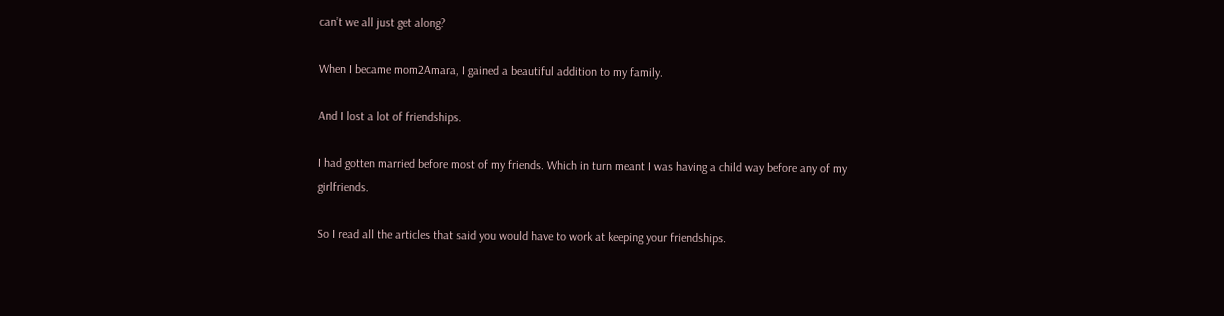can’t we all just get along?

When I became mom2Amara, I gained a beautiful addition to my family.

And I lost a lot of friendships.

I had gotten married before most of my friends. Which in turn meant I was having a child way before any of my girlfriends.

So I read all the articles that said you would have to work at keeping your friendships.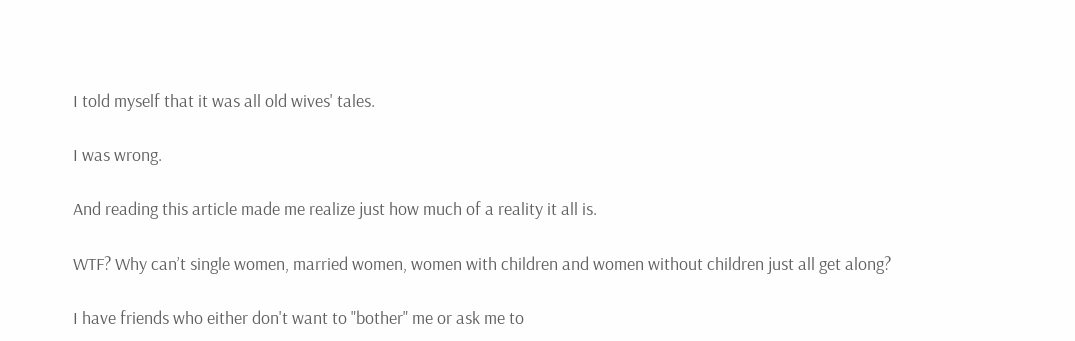I told myself that it was all old wives' tales.

I was wrong.

And reading this article made me realize just how much of a reality it all is.

WTF? Why can’t single women, married women, women with children and women without children just all get along?

I have friends who either don't want to "bother" me or ask me to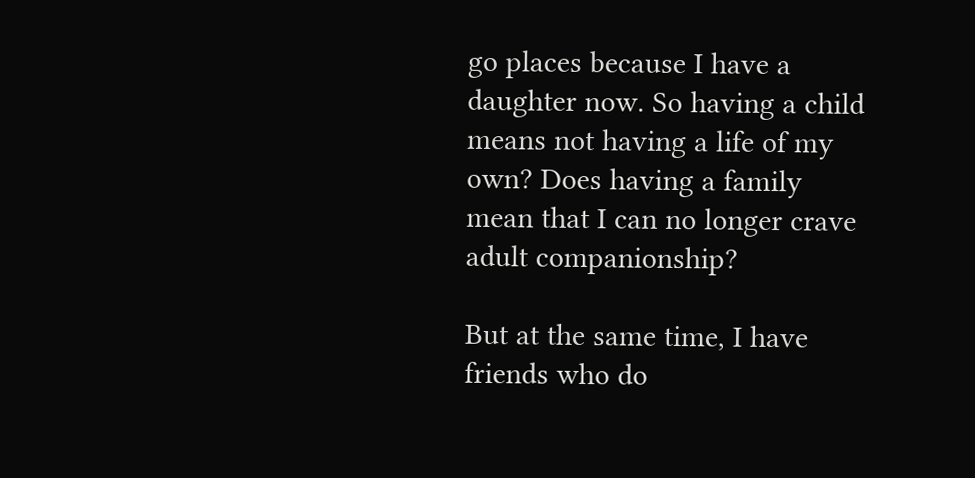go places because I have a daughter now. So having a child means not having a life of my own? Does having a family mean that I can no longer crave adult companionship?

But at the same time, I have friends who do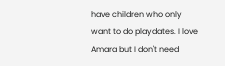have children who only want to do playdates. I love Amara but I don't need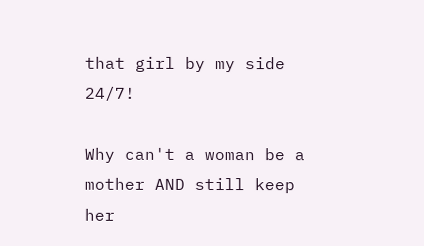that girl by my side 24/7!

Why can't a woman be a mother AND still keep her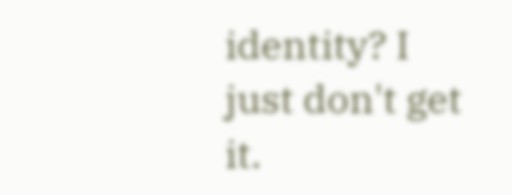identity? I just don't get it.